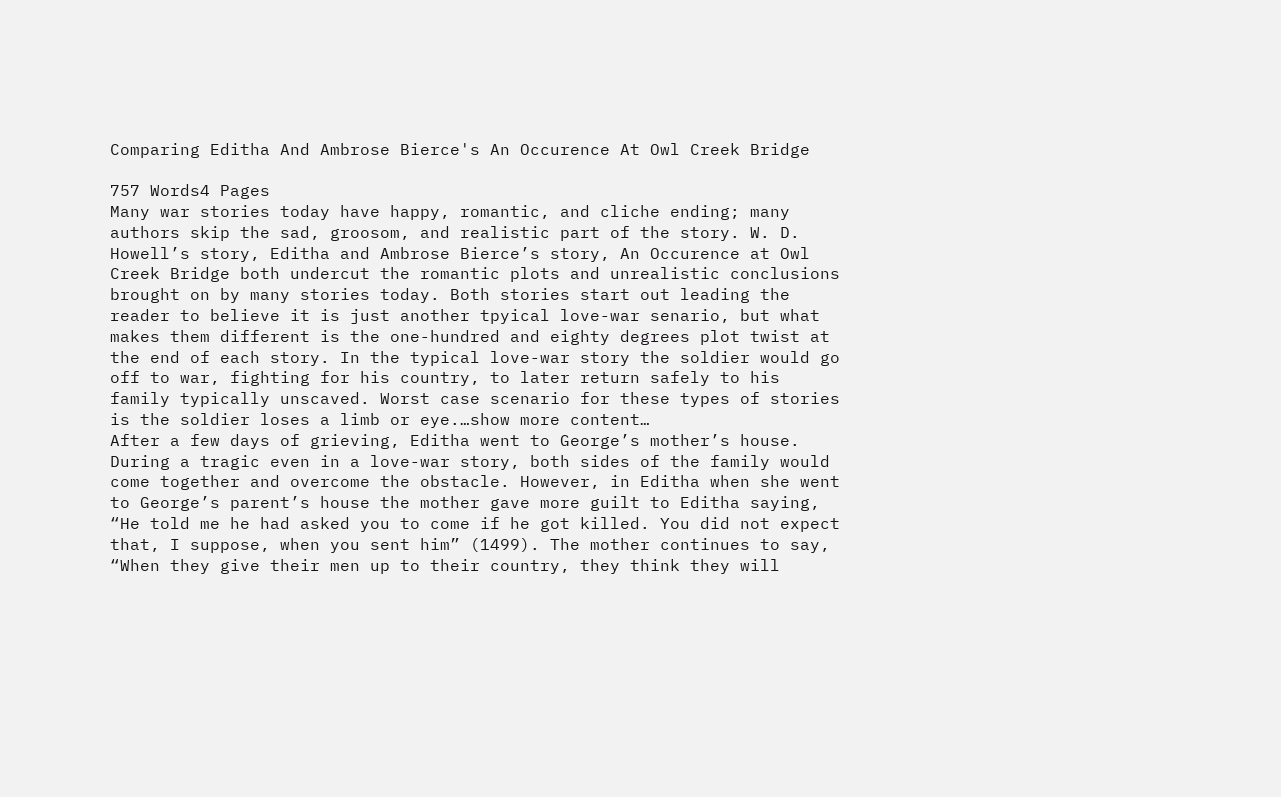Comparing Editha And Ambrose Bierce's An Occurence At Owl Creek Bridge

757 Words4 Pages
Many war stories today have happy, romantic, and cliche ending; many authors skip the sad, groosom, and realistic part of the story. W. D. Howell’s story, Editha and Ambrose Bierce’s story, An Occurence at Owl Creek Bridge both undercut the romantic plots and unrealistic conclusions brought on by many stories today. Both stories start out leading the reader to believe it is just another tpyical love-war senario, but what makes them different is the one-hundred and eighty degrees plot twist at the end of each story. In the typical love-war story the soldier would go off to war, fighting for his country, to later return safely to his family typically unscaved. Worst case scenario for these types of stories is the soldier loses a limb or eye.…show more content…
After a few days of grieving, Editha went to George’s mother’s house. During a tragic even in a love-war story, both sides of the family would come together and overcome the obstacle. However, in Editha when she went to George’s parent’s house the mother gave more guilt to Editha saying, “He told me he had asked you to come if he got killed. You did not expect that, I suppose, when you sent him” (1499). The mother continues to say, “When they give their men up to their country, they think they will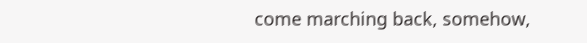come marching back, somehow,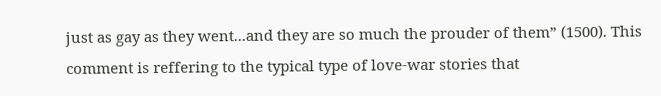just as gay as they went...and they are so much the prouder of them” (1500). This comment is reffering to the typical type of love-war stories that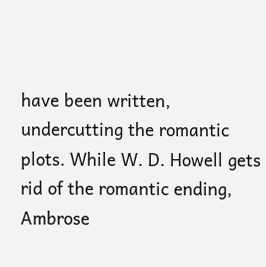have been written, undercutting the romantic plots. While W. D. Howell gets rid of the romantic ending, Ambrose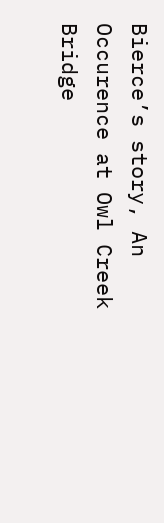Bierce’s story, An Occurence at Owl Creek Bridge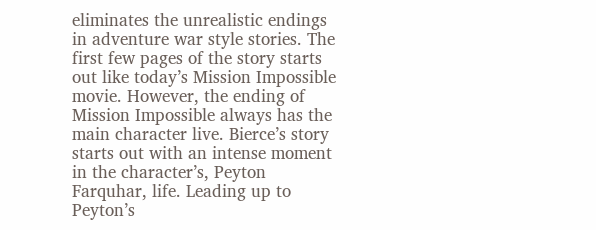eliminates the unrealistic endings in adventure war style stories. The first few pages of the story starts out like today’s Mission Impossible movie. However, the ending of Mission Impossible always has the main character live. Bierce’s story starts out with an intense moment in the character’s, Peyton Farquhar, life. Leading up to Peyton’s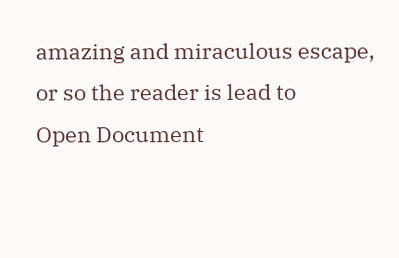amazing and miraculous escape, or so the reader is lead to
Open Document